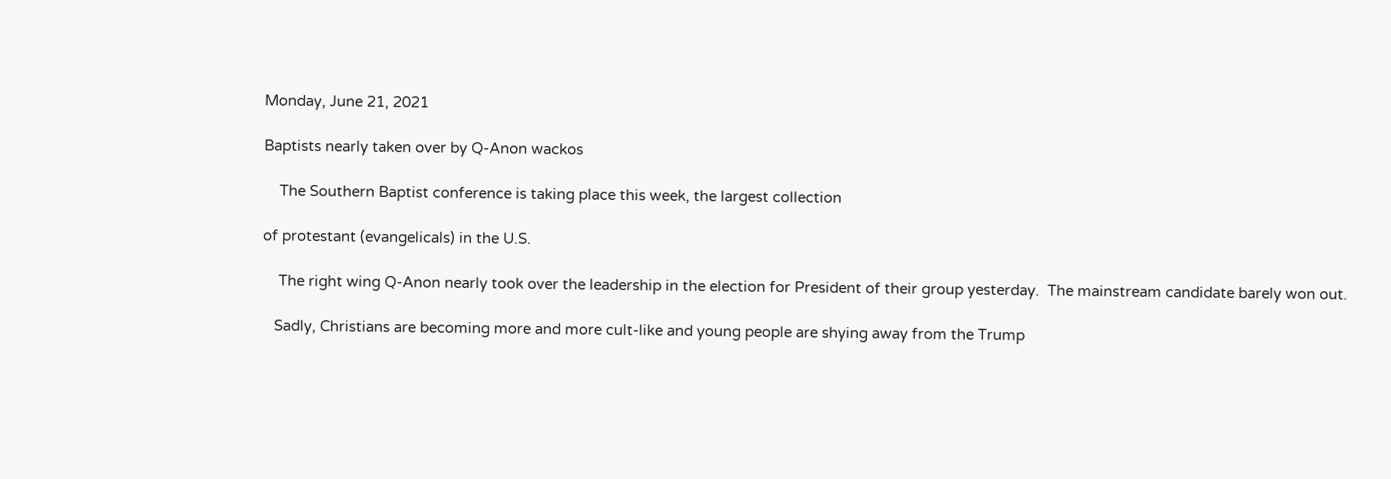Monday, June 21, 2021

Baptists nearly taken over by Q-Anon wackos

    The Southern Baptist conference is taking place this week, the largest collection

of protestant (evangelicals) in the U.S.

    The right wing Q-Anon nearly took over the leadership in the election for President of their group yesterday.  The mainstream candidate barely won out.

   Sadly, Christians are becoming more and more cult-like and young people are shying away from the Trump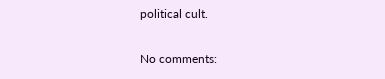political cult.

No comments: